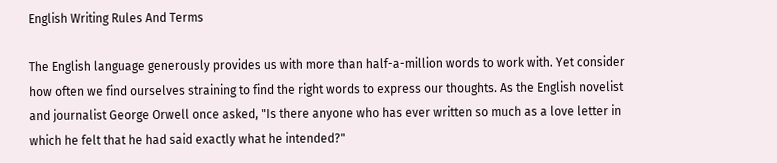English Writing Rules And Terms

The English language generously provides us with more than half-a-million words to work with. Yet consider how often we find ourselves straining to find the right words to express our thoughts. As the English novelist and journalist George Orwell once asked, "Is there anyone who has ever written so much as a love letter in which he felt that he had said exactly what he intended?"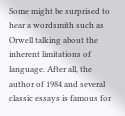Some might be surprised to hear a wordsmith such as Orwell talking about the inherent limitations of language. After all, the author of 1984 and several classic essays is famous for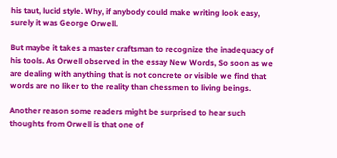his taut, lucid style. Why, if anybody could make writing look easy, surely it was George Orwell.

But maybe it takes a master craftsman to recognize the inadequacy of his tools. As Orwell observed in the essay New Words, So soon as we are dealing with anything that is not concrete or visible we find that words are no liker to the reality than chessmen to living beings.

Another reason some readers might be surprised to hear such thoughts from Orwell is that one of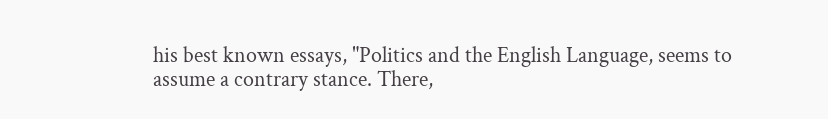his best known essays, "Politics and the English Language, seems to assume a contrary stance. There,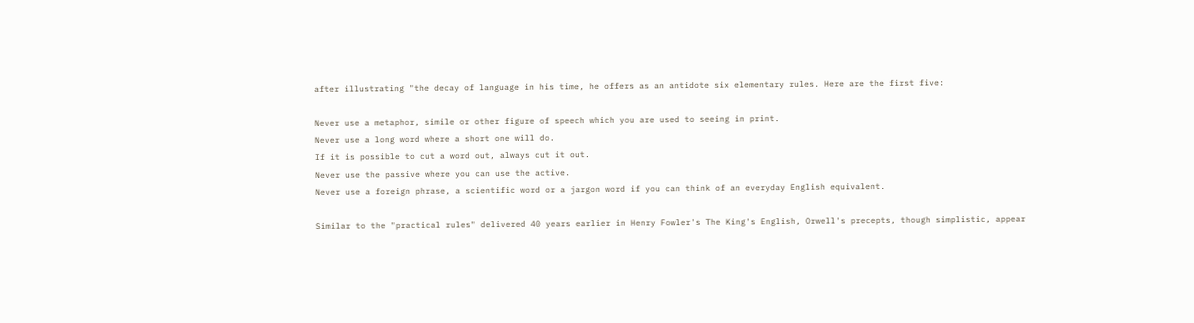after illustrating "the decay of language in his time, he offers as an antidote six elementary rules. Here are the first five:

Never use a metaphor, simile or other figure of speech which you are used to seeing in print.
Never use a long word where a short one will do.
If it is possible to cut a word out, always cut it out.
Never use the passive where you can use the active.
Never use a foreign phrase, a scientific word or a jargon word if you can think of an everyday English equivalent.

Similar to the "practical rules" delivered 40 years earlier in Henry Fowler's The King's English, Orwell's precepts, though simplistic, appear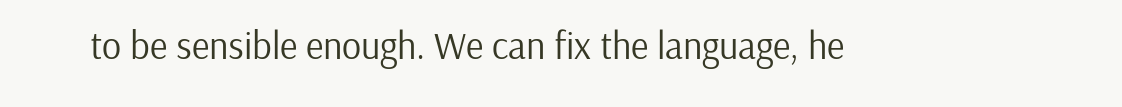to be sensible enough. We can fix the language, he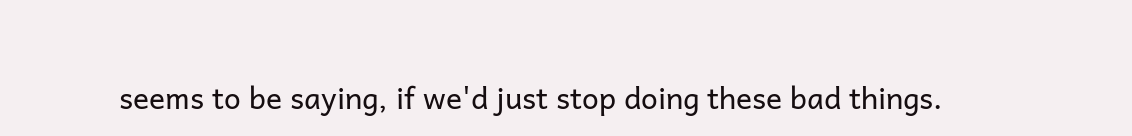seems to be saying, if we'd just stop doing these bad things.